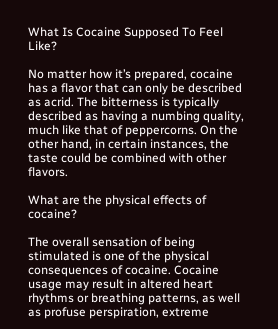What Is Cocaine Supposed To Feel Like?

No matter how it’s prepared, cocaine has a flavor that can only be described as acrid. The bitterness is typically described as having a numbing quality, much like that of peppercorns. On the other hand, in certain instances, the taste could be combined with other flavors.

What are the physical effects of cocaine?

The overall sensation of being stimulated is one of the physical consequences of cocaine. Cocaine usage may result in altered heart rhythms or breathing patterns, as well as profuse perspiration, extreme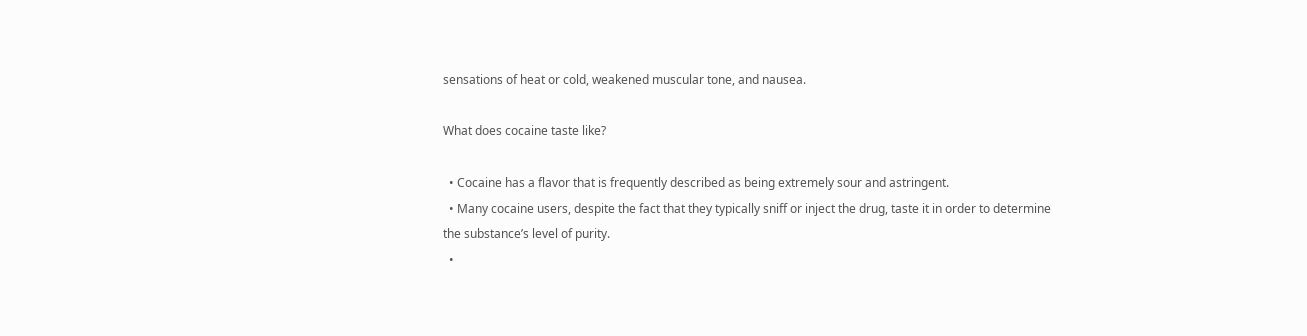sensations of heat or cold, weakened muscular tone, and nausea.

What does cocaine taste like?

  • Cocaine has a flavor that is frequently described as being extremely sour and astringent.
  • Many cocaine users, despite the fact that they typically sniff or inject the drug, taste it in order to determine the substance’s level of purity.
  •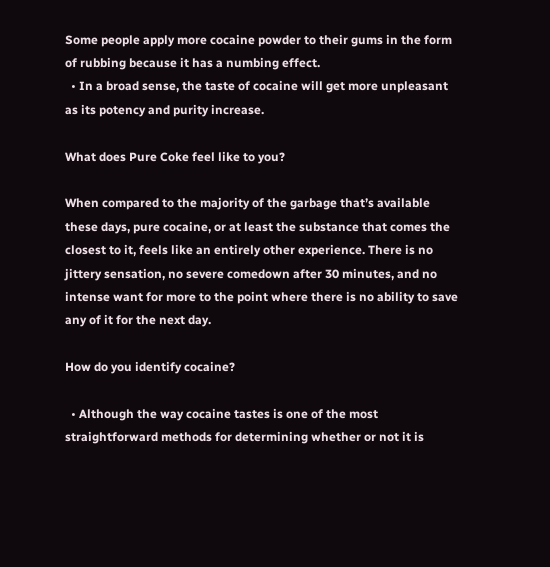Some people apply more cocaine powder to their gums in the form of rubbing because it has a numbing effect.
  • In a broad sense, the taste of cocaine will get more unpleasant as its potency and purity increase.

What does Pure Coke feel like to you?

When compared to the majority of the garbage that’s available these days, pure cocaine, or at least the substance that comes the closest to it, feels like an entirely other experience. There is no jittery sensation, no severe comedown after 30 minutes, and no intense want for more to the point where there is no ability to save any of it for the next day.

How do you identify cocaine?

  • Although the way cocaine tastes is one of the most straightforward methods for determining whether or not it is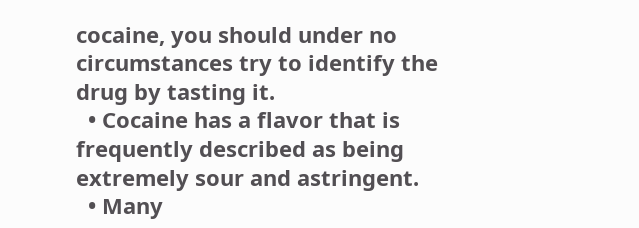cocaine, you should under no circumstances try to identify the drug by tasting it.
  • Cocaine has a flavor that is frequently described as being extremely sour and astringent.
  • Many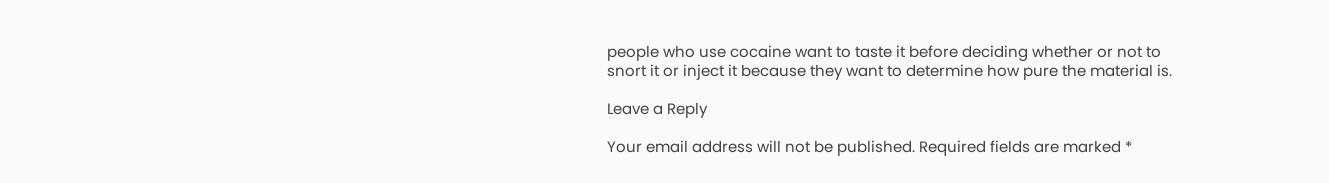people who use cocaine want to taste it before deciding whether or not to snort it or inject it because they want to determine how pure the material is.

Leave a Reply

Your email address will not be published. Required fields are marked *